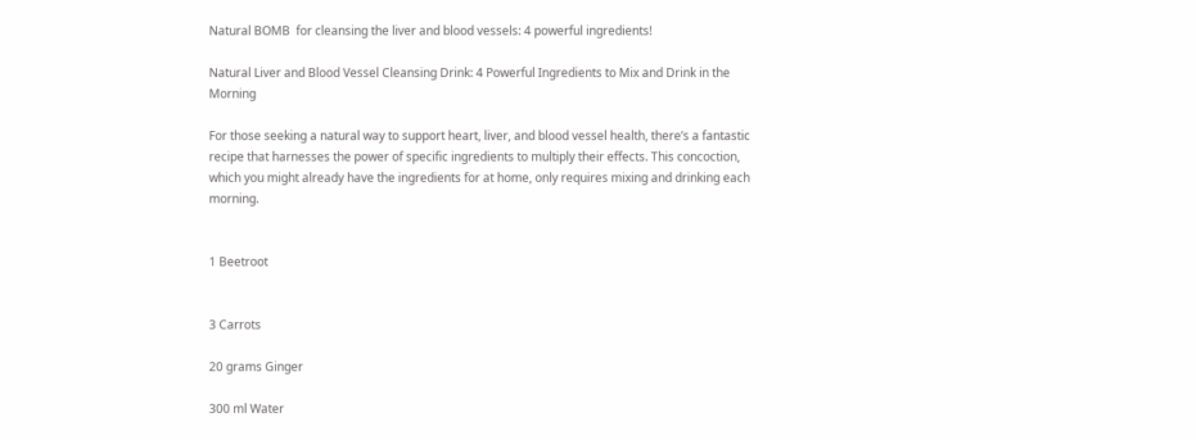Natural BOMB  for cleansing the liver and blood vessels: 4 powerful ingredients!

Natural Liver and Blood Vessel Cleansing Drink: 4 Powerful Ingredients to Mix and Drink in the Morning

For those seeking a natural way to support heart, liver, and blood vessel health, there’s a fantastic recipe that harnesses the power of specific ingredients to multiply their effects. This concoction, which you might already have the ingredients for at home, only requires mixing and drinking each morning.


1 Beetroot


3 Carrots

20 grams Ginger

300 ml Water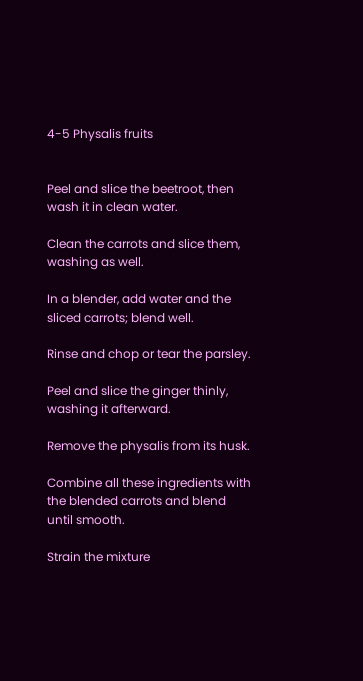4-5 Physalis fruits


Peel and slice the beetroot, then wash it in clean water.

Clean the carrots and slice them, washing as well.

In a blender, add water and the sliced carrots; blend well.

Rinse and chop or tear the parsley.

Peel and slice the ginger thinly, washing it afterward.

Remove the physalis from its husk.

Combine all these ingredients with the blended carrots and blend until smooth.

Strain the mixture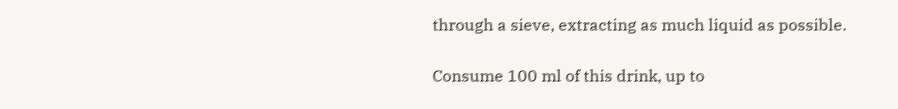through a sieve, extracting as much liquid as possible.

Consume 100 ml of this drink, up to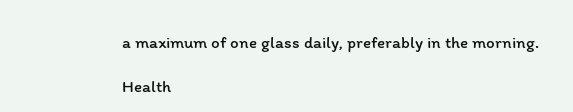a maximum of one glass daily, preferably in the morning.

Health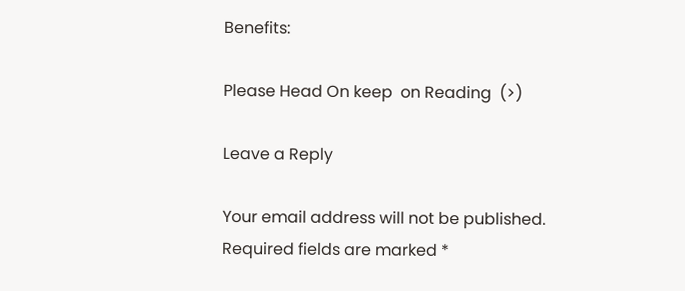Benefits:

Please Head On keep  on Reading  (>)

Leave a Reply

Your email address will not be published. Required fields are marked *